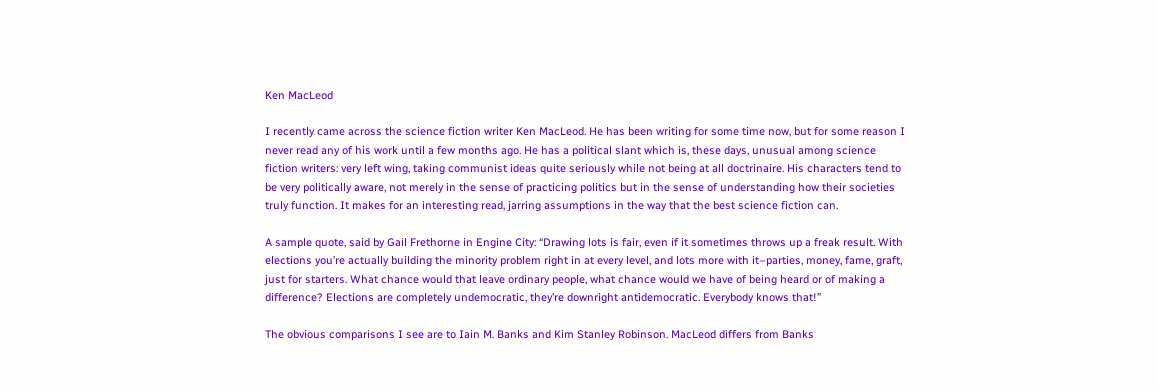Ken MacLeod

I recently came across the science fiction writer Ken MacLeod. He has been writing for some time now, but for some reason I never read any of his work until a few months ago. He has a political slant which is, these days, unusual among science fiction writers: very left wing, taking communist ideas quite seriously while not being at all doctrinaire. His characters tend to be very politically aware, not merely in the sense of practicing politics but in the sense of understanding how their societies truly function. It makes for an interesting read, jarring assumptions in the way that the best science fiction can.

A sample quote, said by Gail Frethorne in Engine City: “Drawing lots is fair, even if it sometimes throws up a freak result. With elections you’re actually building the minority problem right in at every level, and lots more with it–parties, money, fame, graft, just for starters. What chance would that leave ordinary people, what chance would we have of being heard or of making a difference? Elections are completely undemocratic, they’re downright antidemocratic. Everybody knows that!”

The obvious comparisons I see are to Iain M. Banks and Kim Stanley Robinson. MacLeod differs from Banks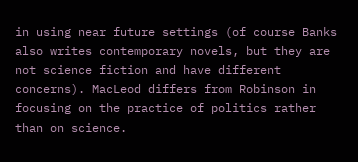in using near future settings (of course Banks also writes contemporary novels, but they are not science fiction and have different concerns). MacLeod differs from Robinson in focusing on the practice of politics rather than on science.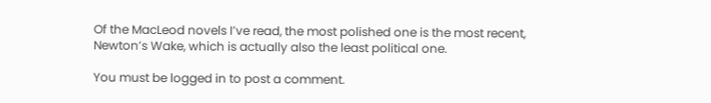Of the MacLeod novels I’ve read, the most polished one is the most recent, Newton’s Wake, which is actually also the least political one.

You must be logged in to post a comment.